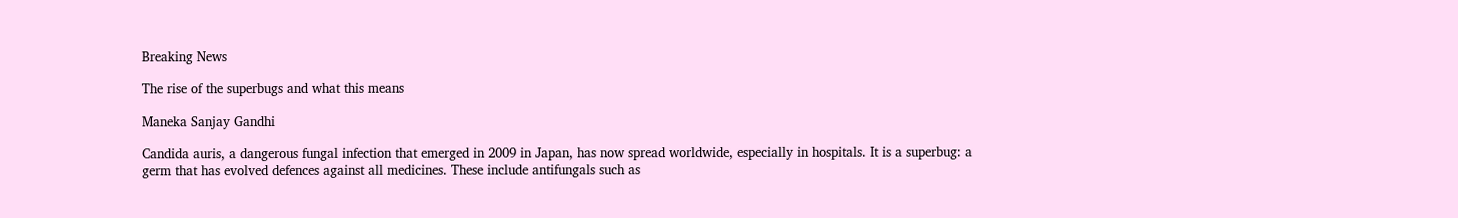Breaking News

The rise of the superbugs and what this means

Maneka Sanjay Gandhi

Candida auris, a dangerous fungal infection that emerged in 2009 in Japan, has now spread worldwide, especially in hospitals. It is a superbug: a germ that has evolved defences against all medicines. These include antifungals such as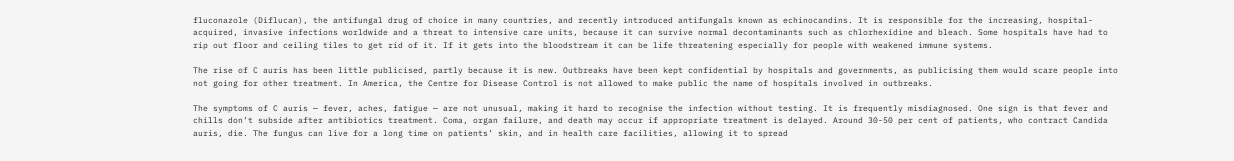fluconazole (Diflucan), the antifungal drug of choice in many countries, and recently introduced antifungals known as echinocandins. It is responsible for the increasing, hospital-acquired, invasive infections worldwide and a threat to intensive care units, because it can survive normal decontaminants such as chlorhexidine and bleach. Some hospitals have had to rip out floor and ceiling tiles to get rid of it. If it gets into the bloodstream it can be life threatening especially for people with weakened immune systems.

The rise of C auris has been little publicised, partly because it is new. Outbreaks have been kept confidential by hospitals and governments, as publicising them would scare people into not going for other treatment. In America, the Centre for Disease Control is not allowed to make public the name of hospitals involved in outbreaks.

The symptoms of C auris — fever, aches, fatigue — are not unusual, making it hard to recognise the infection without testing. It is frequently misdiagnosed. One sign is that fever and chills don’t subside after antibiotics treatment. Coma, organ failure, and death may occur if appropriate treatment is delayed. Around 30-50 per cent of patients, who contract Candida auris, die. The fungus can live for a long time on patients’ skin, and in health care facilities, allowing it to spread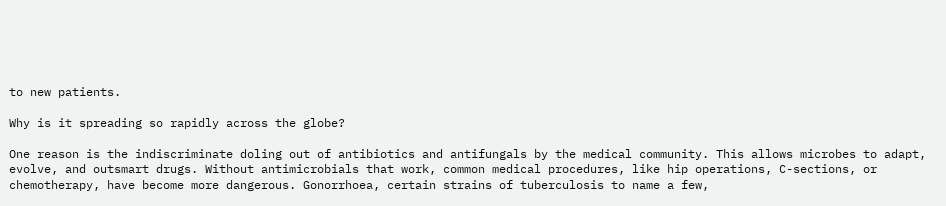to new patients.

Why is it spreading so rapidly across the globe?

One reason is the indiscriminate doling out of antibiotics and antifungals by the medical community. This allows microbes to adapt, evolve, and outsmart drugs. Without antimicrobials that work, common medical procedures, like hip operations, C-sections, or chemotherapy, have become more dangerous. Gonorrhoea, certain strains of tuberculosis to name a few,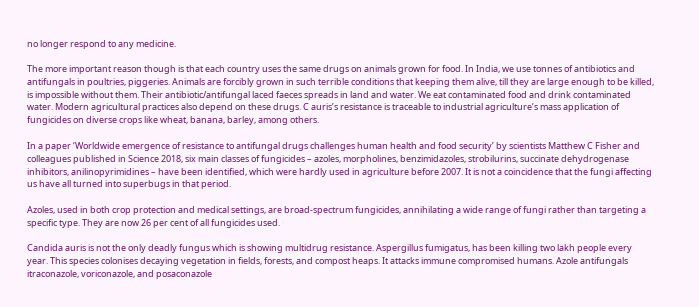no longer respond to any medicine.

The more important reason though is that each country uses the same drugs on animals grown for food. In India, we use tonnes of antibiotics and antifungals in poultries, piggeries. Animals are forcibly grown in such terrible conditions that keeping them alive, till they are large enough to be killed, is impossible without them. Their antibiotic/antifungal laced faeces spreads in land and water. We eat contaminated food and drink contaminated water. Modern agricultural practices also depend on these drugs. C auris’s resistance is traceable to industrial agriculture’s mass application of fungicides on diverse crops like wheat, banana, barley, among others.

In a paper ‘Worldwide emergence of resistance to antifungal drugs challenges human health and food security’ by scientists Matthew C Fisher and colleagues published in Science 2018, six main classes of fungicides – azoles, morpholines, benzimidazoles, strobilurins, succinate dehydrogenase inhibitors, anilinopyrimidines – have been identified, which were hardly used in agriculture before 2007. It is not a coincidence that the fungi affecting us have all turned into superbugs in that period.

Azoles, used in both crop protection and medical settings, are broad-spectrum fungicides, annihilating a wide range of fungi rather than targeting a specific type. They are now 26 per cent of all fungicides used.

Candida auris is not the only deadly fungus which is showing multidrug resistance. Aspergillus fumigatus, has been killing two lakh people every year. This species colonises decaying vegetation in fields, forests, and compost heaps. It attacks immune compromised humans. Azole antifungals itraconazole, voriconazole, and posaconazole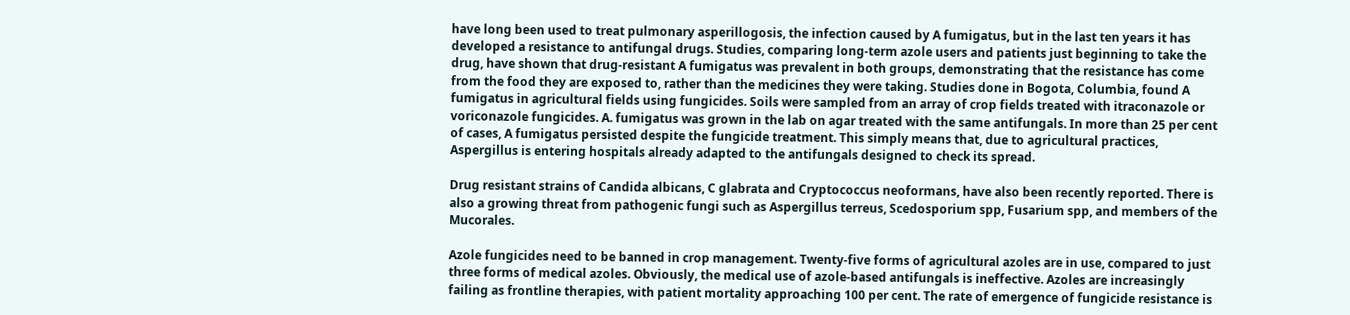have long been used to treat pulmonary asperillogosis, the infection caused by A fumigatus, but in the last ten years it has developed a resistance to antifungal drugs. Studies, comparing long-term azole users and patients just beginning to take the drug, have shown that drug-resistant A fumigatus was prevalent in both groups, demonstrating that the resistance has come from the food they are exposed to, rather than the medicines they were taking. Studies done in Bogota, Columbia, found A fumigatus in agricultural fields using fungicides. Soils were sampled from an array of crop fields treated with itraconazole or voriconazole fungicides. A. fumigatus was grown in the lab on agar treated with the same antifungals. In more than 25 per cent of cases, A fumigatus persisted despite the fungicide treatment. This simply means that, due to agricultural practices, Aspergillus is entering hospitals already adapted to the antifungals designed to check its spread.

Drug resistant strains of Candida albicans, C glabrata and Cryptococcus neoformans, have also been recently reported. There is also a growing threat from pathogenic fungi such as Aspergillus terreus, Scedosporium spp, Fusarium spp, and members of the Mucorales.

Azole fungicides need to be banned in crop management. Twenty-five forms of agricultural azoles are in use, compared to just three forms of medical azoles. Obviously, the medical use of azole-based antifungals is ineffective. Azoles are increasingly failing as frontline therapies, with patient mortality approaching 100 per cent. The rate of emergence of fungicide resistance is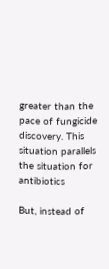greater than the pace of fungicide discovery. This situation parallels the situation for antibiotics

But, instead of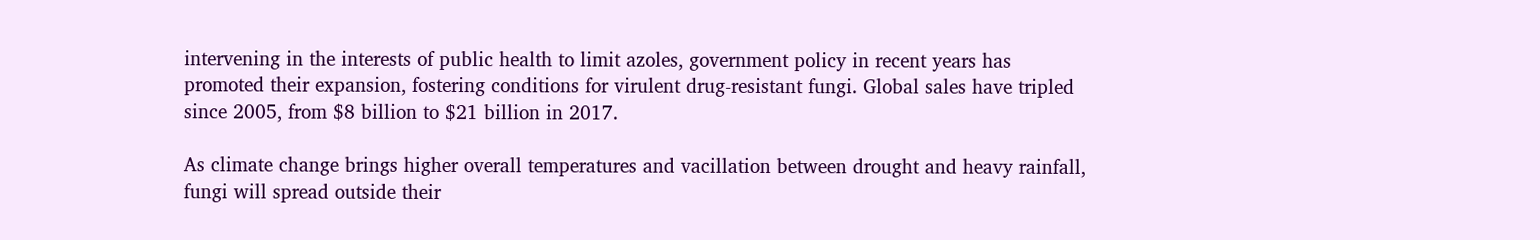intervening in the interests of public health to limit azoles, government policy in recent years has promoted their expansion, fostering conditions for virulent drug-resistant fungi. Global sales have tripled since 2005, from $8 billion to $21 billion in 2017.

As climate change brings higher overall temperatures and vacillation between drought and heavy rainfall, fungi will spread outside their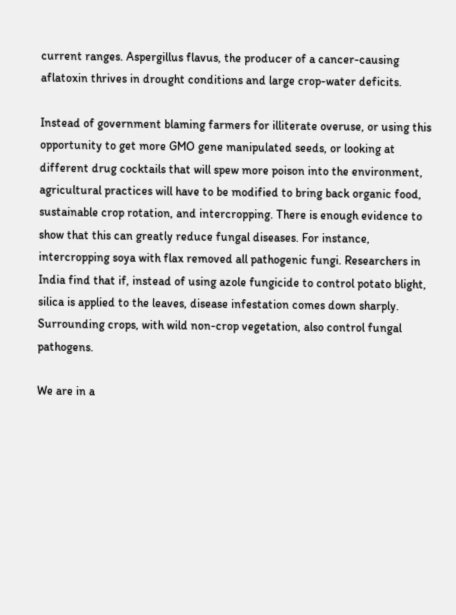current ranges. Aspergillus flavus, the producer of a cancer-causing aflatoxin thrives in drought conditions and large crop-water deficits.

Instead of government blaming farmers for illiterate overuse, or using this opportunity to get more GMO gene manipulated seeds, or looking at different drug cocktails that will spew more poison into the environment, agricultural practices will have to be modified to bring back organic food, sustainable crop rotation, and intercropping. There is enough evidence to show that this can greatly reduce fungal diseases. For instance, intercropping soya with flax removed all pathogenic fungi. Researchers in India find that if, instead of using azole fungicide to control potato blight, silica is applied to the leaves, disease infestation comes down sharply. Surrounding crops, with wild non-crop vegetation, also control fungal pathogens.

We are in a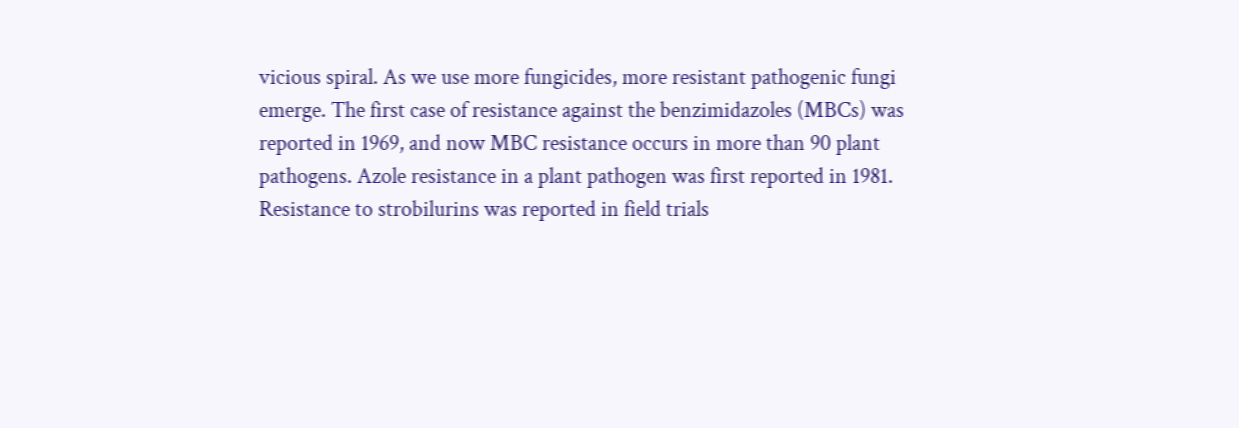vicious spiral. As we use more fungicides, more resistant pathogenic fungi emerge. The first case of resistance against the benzimidazoles (MBCs) was reported in 1969, and now MBC resistance occurs in more than 90 plant pathogens. Azole resistance in a plant pathogen was first reported in 1981. Resistance to strobilurins was reported in field trials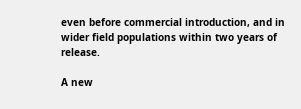even before commercial introduction, and in wider field populations within two years of release.

A new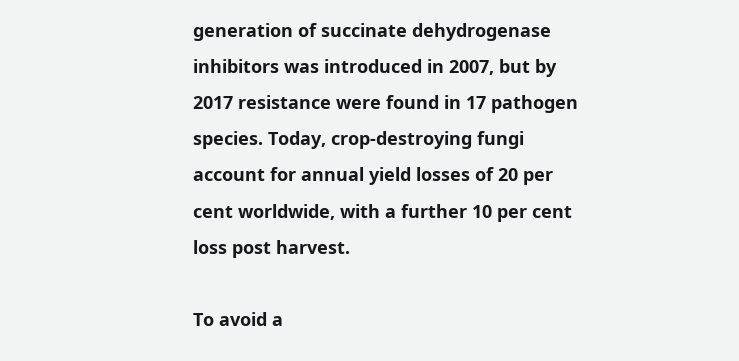generation of succinate dehydrogenase inhibitors was introduced in 2007, but by 2017 resistance were found in 17 pathogen species. Today, crop-destroying fungi account for annual yield losses of 20 per cent worldwide, with a further 10 per cent loss post harvest.

To avoid a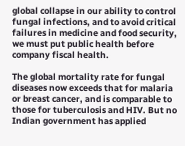global collapse in our ability to control fungal infections, and to avoid critical failures in medicine and food security, we must put public health before company fiscal health.

The global mortality rate for fungal diseases now exceeds that for malaria or breast cancer, and is comparable to those for tuberculosis and HIV. But no Indian government has applied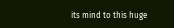its mind to this huge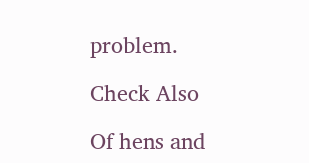problem.

Check Also

Of hens and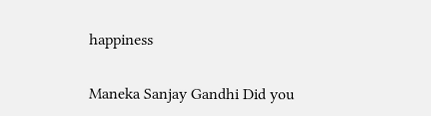happiness

Maneka Sanjay Gandhi Did you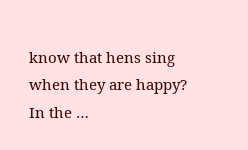know that hens sing when they are happy? In the …